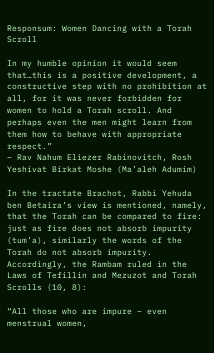Responsum: Women Dancing with a Torah Scroll

In my humble opinion it would seem that…this is a positive development, a constructive step with no prohibition at all, for it was never forbidden for women to hold a Torah scroll. And perhaps even the men might learn from them how to behave with appropriate respect.”
– Rav Nahum Eliezer Rabinovitch, Rosh Yeshivat Birkat Moshe (Ma’aleh Adumim)

In the tractate Brachot, Rabbi Yehuda ben Betaira’s view is mentioned, namely, that the Torah can be compared to fire: just as fire does not absorb impurity (tum’a), similarly the words of the Torah do not absorb impurity. Accordingly, the Rambam ruled in the Laws of Tefillin and Mezuzot and Torah Scrolls (10, 8):

“All those who are impure – even menstrual women,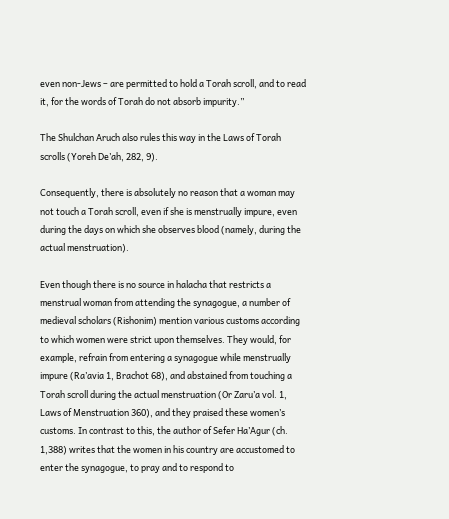even non-Jews – are permitted to hold a Torah scroll, and to read it, for the words of Torah do not absorb impurity.”

The Shulchan Aruch also rules this way in the Laws of Torah scrolls (Yoreh De’ah, 282, 9).

Consequently, there is absolutely no reason that a woman may not touch a Torah scroll, even if she is menstrually impure, even during the days on which she observes blood (namely, during the actual menstruation).

Even though there is no source in halacha that restricts a menstrual woman from attending the synagogue, a number of medieval scholars (Rishonim) mention various customs according to which women were strict upon themselves. They would, for example, refrain from entering a synagogue while menstrually impure (Ra’avia 1, Brachot 68), and abstained from touching a Torah scroll during the actual menstruation (Or Zaru’a vol. 1, Laws of Menstruation 360), and they praised these women’s customs. In contrast to this, the author of Sefer Ha’Agur (ch. 1,388) writes that the women in his country are accustomed to enter the synagogue, to pray and to respond to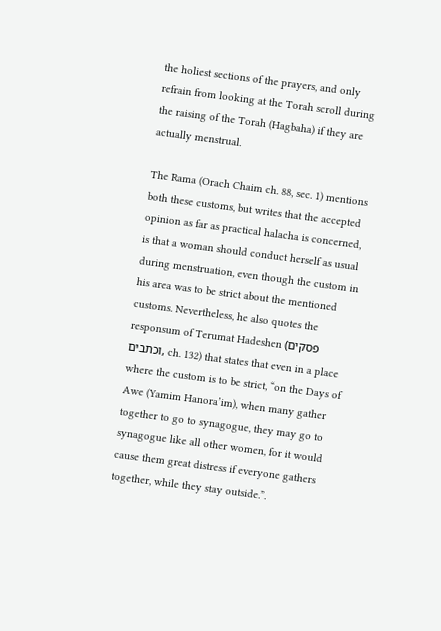the holiest sections of the prayers, and only refrain from looking at the Torah scroll during the raising of the Torah (Hagbaha) if they are actually menstrual.

The Rama (Orach Chaim ch. 88, sec. 1) mentions both these customs, but writes that the accepted opinion as far as practical halacha is concerned, is that a woman should conduct herself as usual during menstruation, even though the custom in his area was to be strict about the mentioned customs. Nevertheless, he also quotes the responsum of Terumat Hadeshen (פסקים וכתבים, ch. 132) that states that even in a place where the custom is to be strict, “on the Days of Awe (Yamim Hanora’im), when many gather together to go to synagogue, they may go to synagogue like all other women, for it would cause them great distress if everyone gathers together, while they stay outside.”.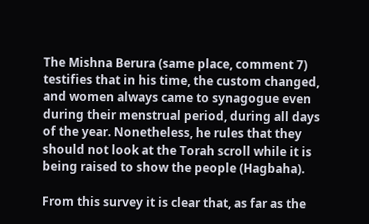The Mishna Berura (same place, comment 7) testifies that in his time, the custom changed, and women always came to synagogue even during their menstrual period, during all days of the year. Nonetheless, he rules that they should not look at the Torah scroll while it is being raised to show the people (Hagbaha).

From this survey it is clear that, as far as the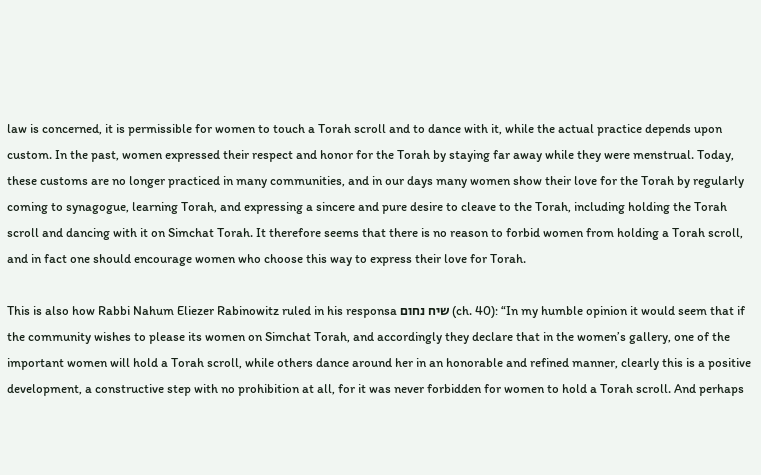law is concerned, it is permissible for women to touch a Torah scroll and to dance with it, while the actual practice depends upon custom. In the past, women expressed their respect and honor for the Torah by staying far away while they were menstrual. Today, these customs are no longer practiced in many communities, and in our days many women show their love for the Torah by regularly coming to synagogue, learning Torah, and expressing a sincere and pure desire to cleave to the Torah, including holding the Torah scroll and dancing with it on Simchat Torah. It therefore seems that there is no reason to forbid women from holding a Torah scroll, and in fact one should encourage women who choose this way to express their love for Torah.

This is also how Rabbi Nahum Eliezer Rabinowitz ruled in his responsa שיח נחום (ch. 40): “In my humble opinion it would seem that if the community wishes to please its women on Simchat Torah, and accordingly they declare that in the women’s gallery, one of the important women will hold a Torah scroll, while others dance around her in an honorable and refined manner, clearly this is a positive development, a constructive step with no prohibition at all, for it was never forbidden for women to hold a Torah scroll. And perhaps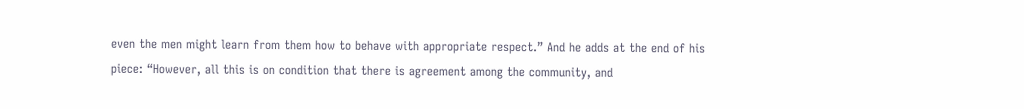even the men might learn from them how to behave with appropriate respect.” And he adds at the end of his piece: “However, all this is on condition that there is agreement among the community, and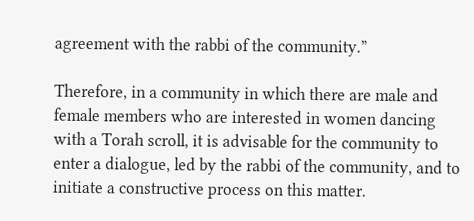agreement with the rabbi of the community.”

Therefore, in a community in which there are male and female members who are interested in women dancing with a Torah scroll, it is advisable for the community to enter a dialogue, led by the rabbi of the community, and to initiate a constructive process on this matter.